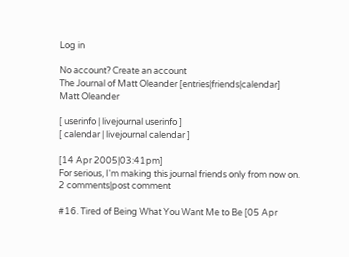Log in

No account? Create an account
The Journal of Matt Oleander [entries|friends|calendar]
Matt Oleander

[ userinfo | livejournal userinfo ]
[ calendar | livejournal calendar ]

[14 Apr 2005|03:41pm]
For serious, I'm making this journal friends only from now on.
2 comments|post comment

#16. Tired of Being What You Want Me to Be [05 Apr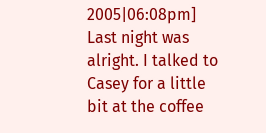2005|06:08pm]
Last night was alright. I talked to Casey for a little bit at the coffee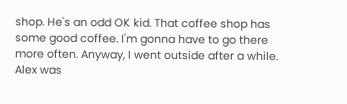shop. He's an odd OK kid. That coffee shop has some good coffee. I'm gonna have to go there more often. Anyway, I went outside after a while. Alex was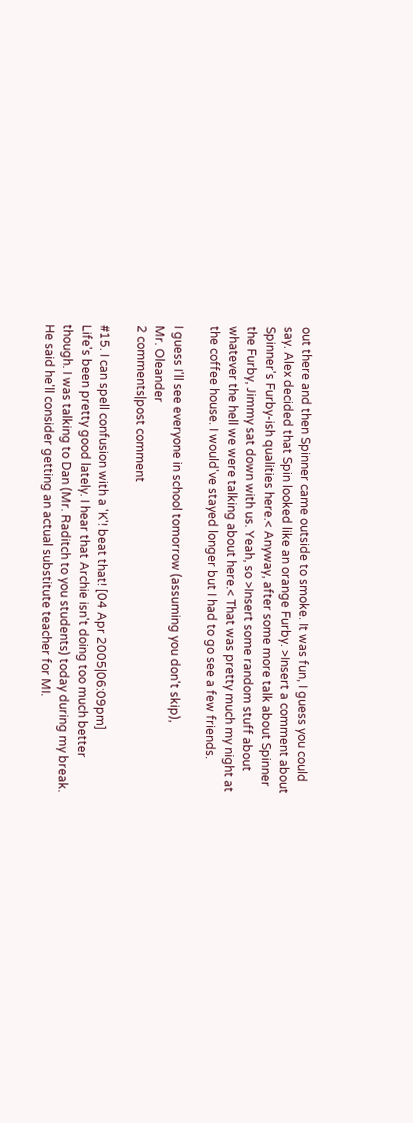out there and then Spinner came outside to smoke. It was fun, I guess you could say. Alex decided that Spin looked like an orange Furby. >Insert a comment about Spinner's Furby-ish qualities here.< Anyway, after some more talk about Spinner the Furby, Jimmy sat down with us. Yeah, so >Insert some random stuff about whatever the hell we were talking about here.< That was pretty much my night at the coffee house. I would've stayed longer but I had to go see a few friends.

I guess I'll see everyone in school tomorrow (assuming you don't skip),
Mr. Oleander
2 comments|post comment

#15. I can spell confusion with a 'K'! beat that! [04 Apr 2005|06:09pm]
Life's been pretty good lately. I hear that Archie isn't doing too much better though. I was talking to Dan (Mr. Raditch to you students) today during my break. He said he'll consider getting an actual substitute teacher for MI.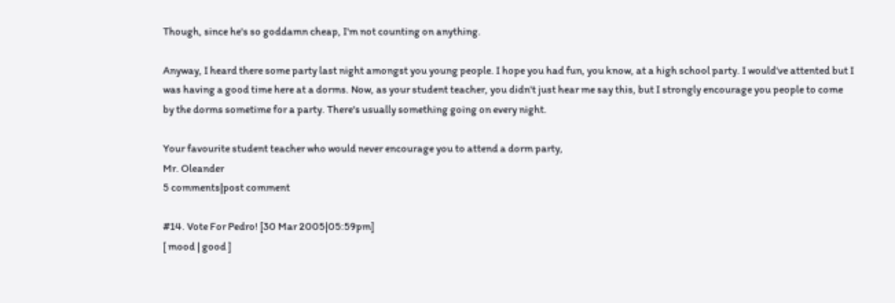Though, since he's so goddamn cheap, I'm not counting on anything.

Anyway, I heard there some party last night amongst you young people. I hope you had fun, you know, at a high school party. I would've attented but I was having a good time here at a dorms. Now, as your student teacher, you didn't just hear me say this, but I strongly encourage you people to come by the dorms sometime for a party. There's usually something going on every night.

Your favourite student teacher who would never encourage you to attend a dorm party,
Mr. Oleander
5 comments|post comment

#14. Vote For Pedro! [30 Mar 2005|05:59pm]
[ mood | good ]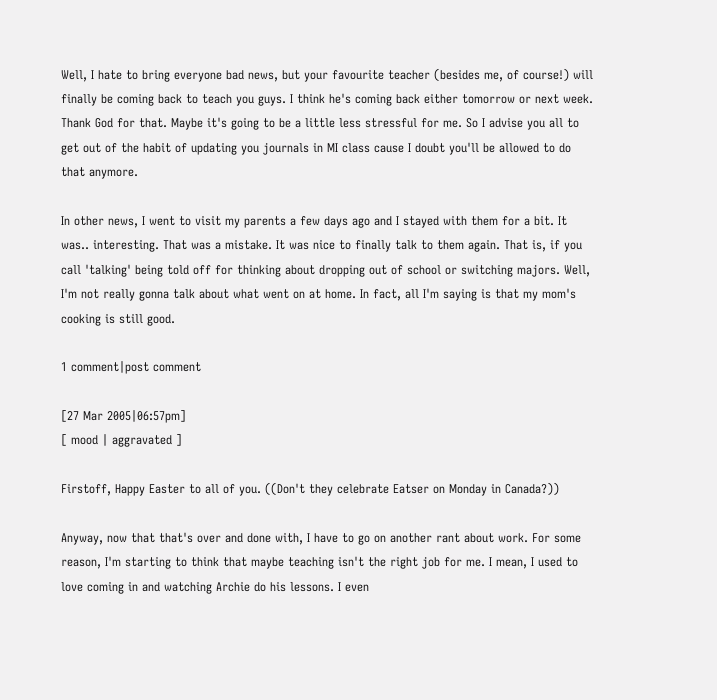Well, I hate to bring everyone bad news, but your favourite teacher (besides me, of course!) will finally be coming back to teach you guys. I think he's coming back either tomorrow or next week. Thank God for that. Maybe it's going to be a little less stressful for me. So I advise you all to get out of the habit of updating you journals in MI class cause I doubt you'll be allowed to do that anymore.

In other news, I went to visit my parents a few days ago and I stayed with them for a bit. It was.. interesting. That was a mistake. It was nice to finally talk to them again. That is, if you call 'talking' being told off for thinking about dropping out of school or switching majors. Well, I'm not really gonna talk about what went on at home. In fact, all I'm saying is that my mom's cooking is still good.

1 comment|post comment

[27 Mar 2005|06:57pm]
[ mood | aggravated ]

Firstoff, Happy Easter to all of you. ((Don't they celebrate Eatser on Monday in Canada?))

Anyway, now that that's over and done with, I have to go on another rant about work. For some reason, I'm starting to think that maybe teaching isn't the right job for me. I mean, I used to love coming in and watching Archie do his lessons. I even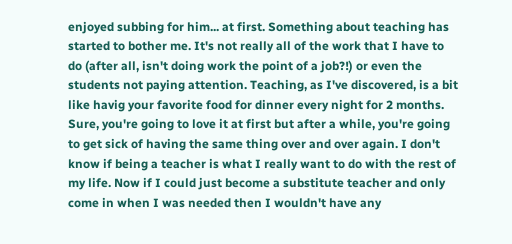enjoyed subbing for him... at first. Something about teaching has started to bother me. It's not really all of the work that I have to do (after all, isn't doing work the point of a job?!) or even the students not paying attention. Teaching, as I've discovered, is a bit like havig your favorite food for dinner every night for 2 months. Sure, you're going to love it at first but after a while, you're going to get sick of having the same thing over and over again. I don't know if being a teacher is what I really want to do with the rest of my life. Now if I could just become a substitute teacher and only come in when I was needed then I wouldn't have any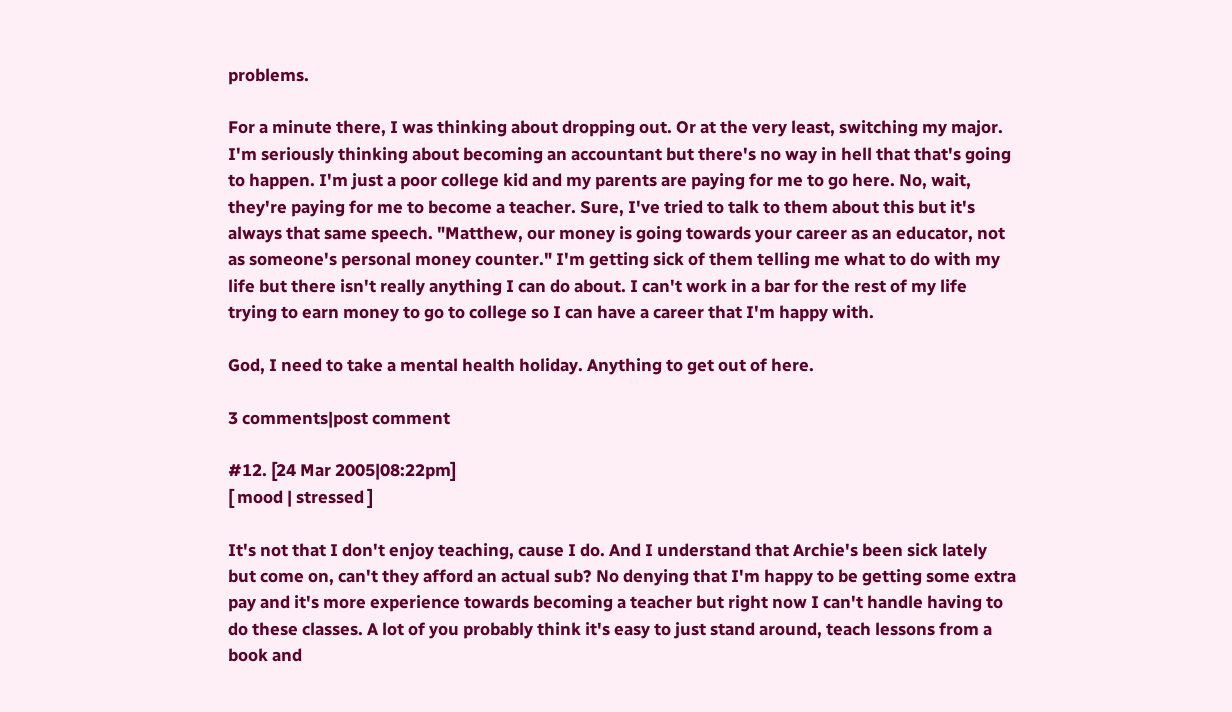problems.

For a minute there, I was thinking about dropping out. Or at the very least, switching my major. I'm seriously thinking about becoming an accountant but there's no way in hell that that's going to happen. I'm just a poor college kid and my parents are paying for me to go here. No, wait, they're paying for me to become a teacher. Sure, I've tried to talk to them about this but it's always that same speech. "Matthew, our money is going towards your career as an educator, not as someone's personal money counter." I'm getting sick of them telling me what to do with my life but there isn't really anything I can do about. I can't work in a bar for the rest of my life trying to earn money to go to college so I can have a career that I'm happy with.

God, I need to take a mental health holiday. Anything to get out of here.

3 comments|post comment

#12. [24 Mar 2005|08:22pm]
[ mood | stressed ]

It's not that I don't enjoy teaching, cause I do. And I understand that Archie's been sick lately but come on, can't they afford an actual sub? No denying that I'm happy to be getting some extra pay and it's more experience towards becoming a teacher but right now I can't handle having to do these classes. A lot of you probably think it's easy to just stand around, teach lessons from a book and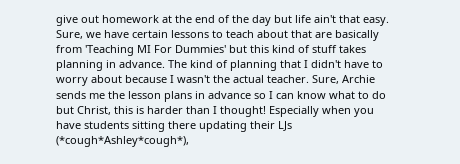give out homework at the end of the day but life ain't that easy. Sure, we have certain lessons to teach about that are basically from 'Teaching MI For Dummies' but this kind of stuff takes planning in advance. The kind of planning that I didn't have to worry about because I wasn't the actual teacher. Sure, Archie sends me the lesson plans in advance so I can know what to do but Christ, this is harder than I thought! Especially when you have students sitting there updating their LJs (*cough*Ashley*cough*),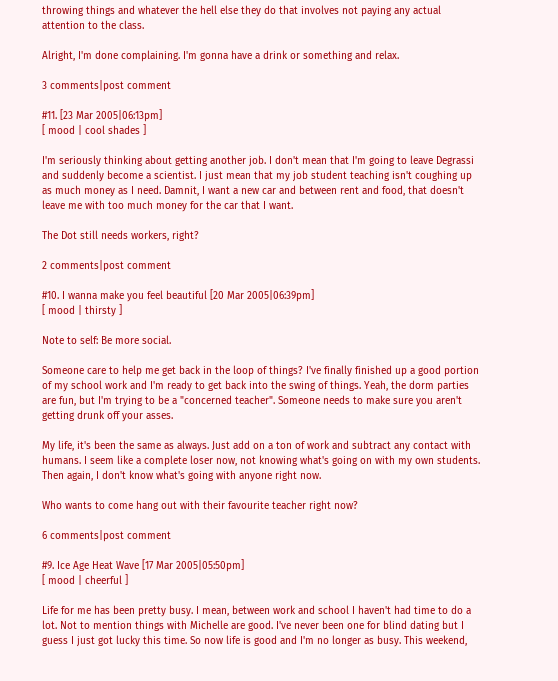throwing things and whatever the hell else they do that involves not paying any actual attention to the class.

Alright, I'm done complaining. I'm gonna have a drink or something and relax.

3 comments|post comment

#11. [23 Mar 2005|06:13pm]
[ mood | cool shades ]

I'm seriously thinking about getting another job. I don't mean that I'm going to leave Degrassi and suddenly become a scientist. I just mean that my job student teaching isn't coughing up as much money as I need. Damnit, I want a new car and between rent and food, that doesn't leave me with too much money for the car that I want.

The Dot still needs workers, right?

2 comments|post comment

#10. I wanna make you feel beautiful [20 Mar 2005|06:39pm]
[ mood | thirsty ]

Note to self: Be more social.

Someone care to help me get back in the loop of things? I've finally finished up a good portion of my school work and I'm ready to get back into the swing of things. Yeah, the dorm parties are fun, but I'm trying to be a "concerned teacher". Someone needs to make sure you aren't getting drunk off your asses.

My life, it's been the same as always. Just add on a ton of work and subtract any contact with humans. I seem like a complete loser now, not knowing what's going on with my own students. Then again, I don't know what's going with anyone right now.

Who wants to come hang out with their favourite teacher right now?

6 comments|post comment

#9. Ice Age Heat Wave [17 Mar 2005|05:50pm]
[ mood | cheerful ]

Life for me has been pretty busy. I mean, between work and school I haven't had time to do a lot. Not to mention things with Michelle are good. I've never been one for blind dating but I guess I just got lucky this time. So now life is good and I'm no longer as busy. This weekend,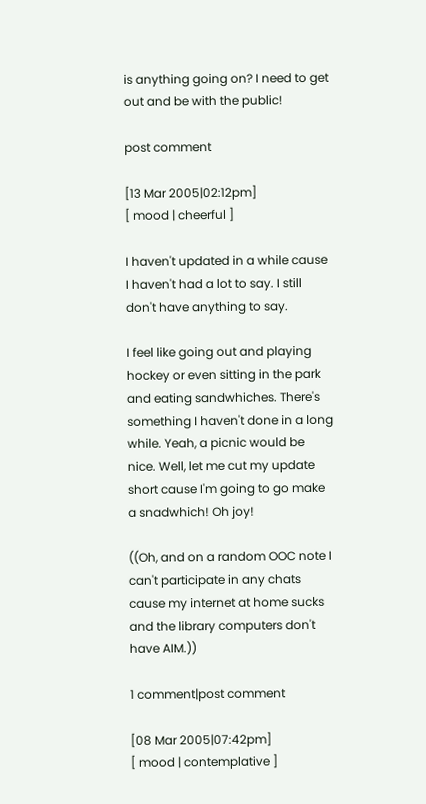is anything going on? I need to get out and be with the public!

post comment

[13 Mar 2005|02:12pm]
[ mood | cheerful ]

I haven't updated in a while cause I haven't had a lot to say. I still don't have anything to say.

I feel like going out and playing hockey or even sitting in the park and eating sandwhiches. There's something I haven't done in a long while. Yeah, a picnic would be nice. Well, let me cut my update short cause I'm going to go make a snadwhich! Oh joy!

((Oh, and on a random OOC note I can't participate in any chats cause my internet at home sucks and the library computers don't have AIM.))

1 comment|post comment

[08 Mar 2005|07:42pm]
[ mood | contemplative ]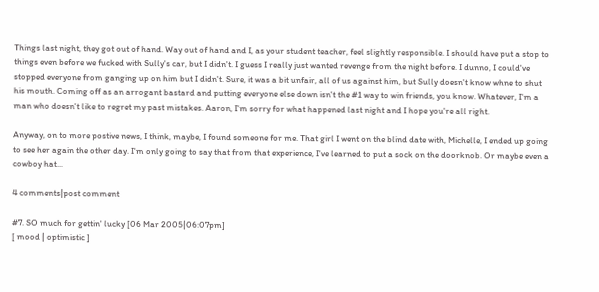Things last night, they got out of hand. Way out of hand and I, as your student teacher, feel slightly responsible. I should have put a stop to things even before we fucked with Sully's car, but I didn't. I guess I really just wanted revenge from the night before. I dunno, I could've stopped everyone from ganging up on him but I didn't. Sure, it was a bit unfair, all of us against him, but Sully doesn't know whne to shut his mouth. Coming off as an arrogant bastard and putting everyone else down isn't the #1 way to win friends, you know. Whatever, I'm a man who doesn't like to regret my past mistakes. Aaron, I'm sorry for what happened last night and I hope you're all right.

Anyway, on to more postive news, I think, maybe, I found someone for me. That girl I went on the blind date with, Michelle, I ended up going to see her again the other day. I'm only going to say that from that experience, I've learned to put a sock on the doorknob. Or maybe even a cowboy hat...

4 comments|post comment

#7. SO much for gettin' lucky [06 Mar 2005|06:07pm]
[ mood | optimistic ]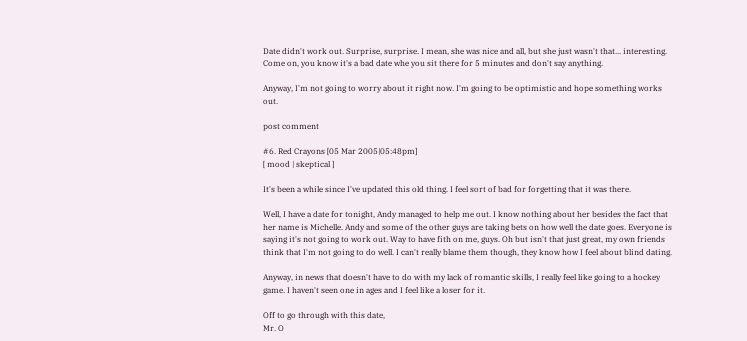Date didn't work out. Surprise, surprise. I mean, she was nice and all, but she just wasn't that... interesting. Come on, you know it's a bad date whe you sit there for 5 minutes and don't say anything.

Anyway, I'm not going to worry about it right now. I'm going to be optimistic and hope something works out.

post comment

#6. Red Crayons [05 Mar 2005|05:48pm]
[ mood | skeptical ]

It's been a while since I've updated this old thing. I feel sort of bad for forgetting that it was there.

Well, I have a date for tonight, Andy managed to help me out. I know nothing about her besides the fact that her name is Michelle. Andy and some of the other guys are taking bets on how well the date goes. Everyone is saying it's not going to work out. Way to have fith on me, guys. Oh but isn't that just great, my own friends think that I'm not going to do well. I can't really blame them though, they know how I feel about blind dating.

Anyway, in news that doesn't have to do with my lack of romantic skills, I really feel like going to a hockey game. I haven't seen one in ages and I feel like a loser for it.

Off to go through with this date,
Mr. O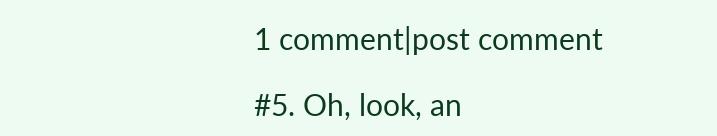1 comment|post comment

#5. Oh, look, an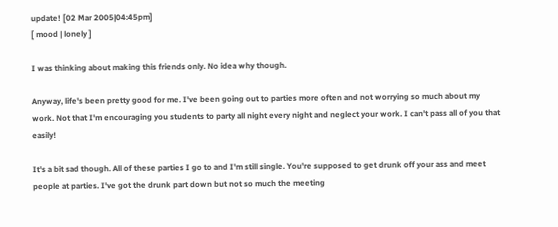update! [02 Mar 2005|04:45pm]
[ mood | lonely ]

I was thinking about making this friends only. No idea why though.

Anyway, life's been pretty good for me. I've been going out to parties more often and not worrying so much about my work. Not that I'm encouraging you students to party all night every night and neglect your work. I can't pass all of you that easily!

It's a bit sad though. All of these parties I go to and I'm still single. You're supposed to get drunk off your ass and meet people at parties. I've got the drunk part down but not so much the meeting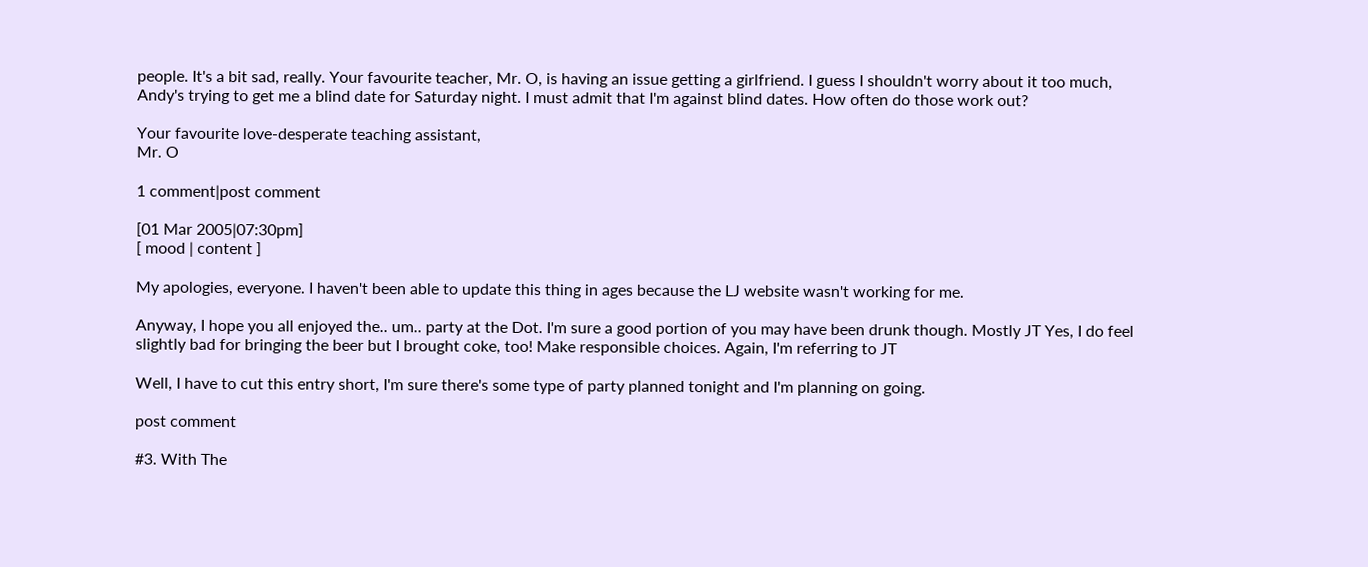people. It's a bit sad, really. Your favourite teacher, Mr. O, is having an issue getting a girlfriend. I guess I shouldn't worry about it too much, Andy's trying to get me a blind date for Saturday night. I must admit that I'm against blind dates. How often do those work out?

Your favourite love-desperate teaching assistant,
Mr. O

1 comment|post comment

[01 Mar 2005|07:30pm]
[ mood | content ]

My apologies, everyone. I haven't been able to update this thing in ages because the LJ website wasn't working for me.

Anyway, I hope you all enjoyed the.. um.. party at the Dot. I'm sure a good portion of you may have been drunk though. Mostly JT Yes, I do feel slightly bad for bringing the beer but I brought coke, too! Make responsible choices. Again, I'm referring to JT

Well, I have to cut this entry short, I'm sure there's some type of party planned tonight and I'm planning on going.

post comment

#3. With The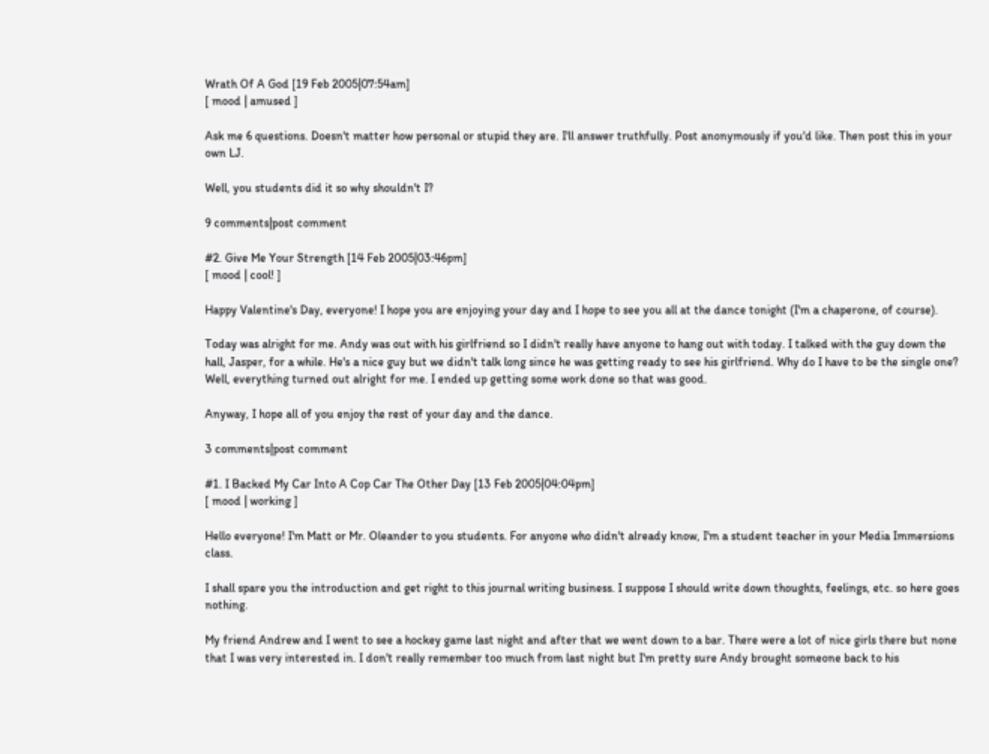Wrath Of A God [19 Feb 2005|07:54am]
[ mood | amused ]

Ask me 6 questions. Doesn't matter how personal or stupid they are. I'll answer truthfully. Post anonymously if you'd like. Then post this in your own LJ.

Well, you students did it so why shouldn't I?

9 comments|post comment

#2. Give Me Your Strength [14 Feb 2005|03:46pm]
[ mood | cool! ]

Happy Valentine's Day, everyone! I hope you are enjoying your day and I hope to see you all at the dance tonight (I'm a chaperone, of course).

Today was alright for me. Andy was out with his girlfriend so I didn't really have anyone to hang out with today. I talked with the guy down the hall, Jasper, for a while. He's a nice guy but we didn't talk long since he was getting ready to see his girlfriend. Why do I have to be the single one? Well, everything turned out alright for me. I ended up getting some work done so that was good.

Anyway, I hope all of you enjoy the rest of your day and the dance.

3 comments|post comment

#1. I Backed My Car Into A Cop Car The Other Day [13 Feb 2005|04:04pm]
[ mood | working ]

Hello everyone! I'm Matt or Mr. Oleander to you students. For anyone who didn't already know, I'm a student teacher in your Media Immersions class.

I shall spare you the introduction and get right to this journal writing business. I suppose I should write down thoughts, feelings, etc. so here goes nothing.

My friend Andrew and I went to see a hockey game last night and after that we went down to a bar. There were a lot of nice girls there but none that I was very interested in. I don't really remember too much from last night but I'm pretty sure Andy brought someone back to his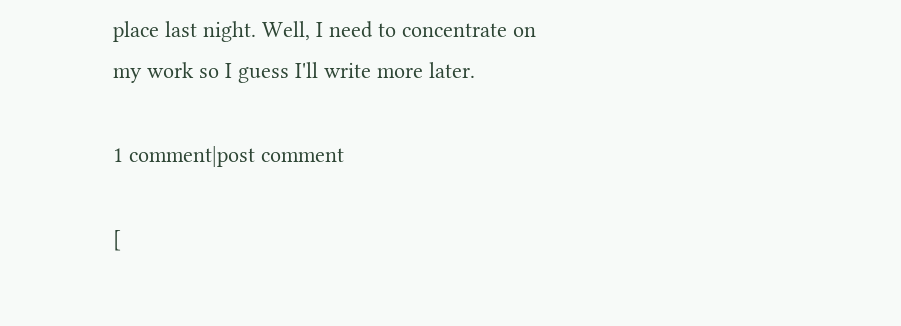place last night. Well, I need to concentrate on my work so I guess I'll write more later.

1 comment|post comment

[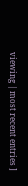viewing | most recent entries ]